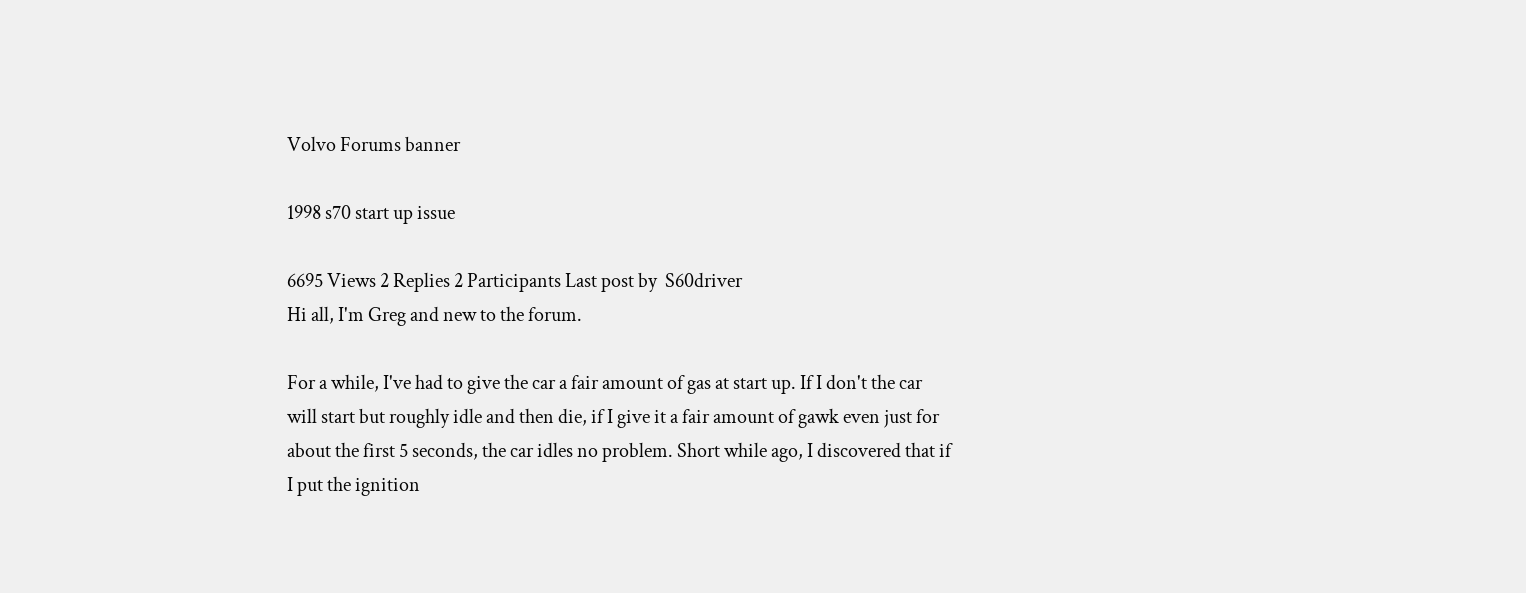Volvo Forums banner

1998 s70 start up issue

6695 Views 2 Replies 2 Participants Last post by  S60driver
Hi all, I'm Greg and new to the forum.

For a while, I've had to give the car a fair amount of gas at start up. If I don't the car will start but roughly idle and then die, if I give it a fair amount of gawk even just for about the first 5 seconds, the car idles no problem. Short while ago, I discovered that if I put the ignition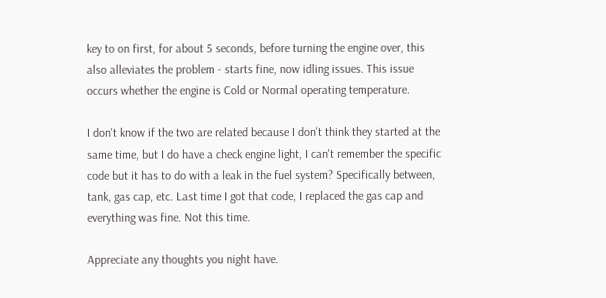key to on first, for about 5 seconds, before turning the engine over, this also alleviates the problem - starts fine, now idling issues. This issue occurs whether the engine is Cold or Normal operating temperature.

I don't know if the two are related because I don't think they started at the same time, but I do have a check engine light, I can't remember the specific code but it has to do with a leak in the fuel system? Specifically between, tank, gas cap, etc. Last time I got that code, I replaced the gas cap and everything was fine. Not this time.

Appreciate any thoughts you night have.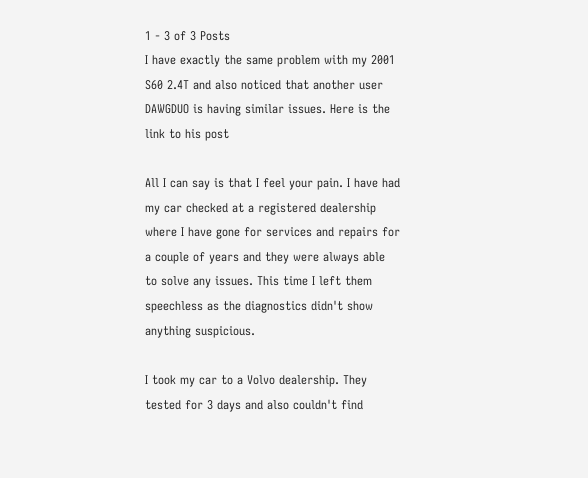1 - 3 of 3 Posts
I have exactly the same problem with my 2001 S60 2.4T and also noticed that another user DAWGDUO is having similar issues. Here is the link to his post

All I can say is that I feel your pain. I have had my car checked at a registered dealership where I have gone for services and repairs for a couple of years and they were always able to solve any issues. This time I left them speechless as the diagnostics didn't show anything suspicious.

I took my car to a Volvo dealership. They tested for 3 days and also couldn't find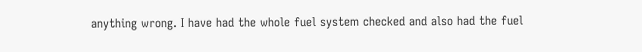anything wrong. I have had the whole fuel system checked and also had the fuel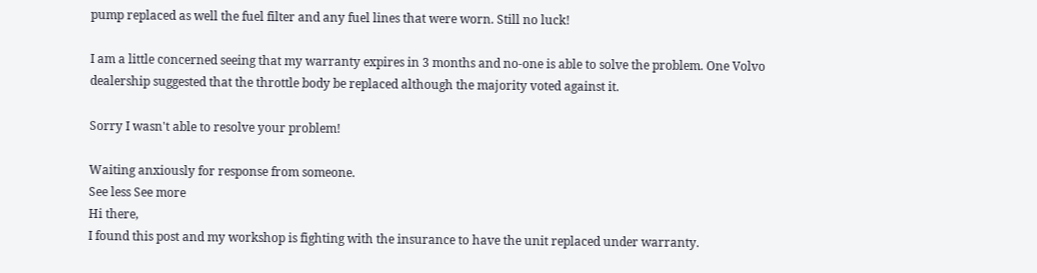pump replaced as well the fuel filter and any fuel lines that were worn. Still no luck!

I am a little concerned seeing that my warranty expires in 3 months and no-one is able to solve the problem. One Volvo dealership suggested that the throttle body be replaced although the majority voted against it.

Sorry I wasn't able to resolve your problem!

Waiting anxiously for response from someone.
See less See more
Hi there,
I found this post and my workshop is fighting with the insurance to have the unit replaced under warranty.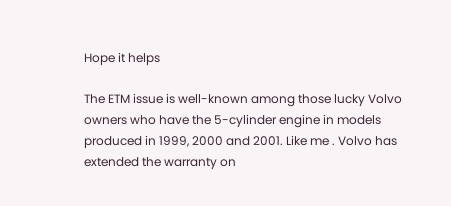Hope it helps

The ETM issue is well-known among those lucky Volvo owners who have the 5-cylinder engine in models produced in 1999, 2000 and 2001. Like me . Volvo has extended the warranty on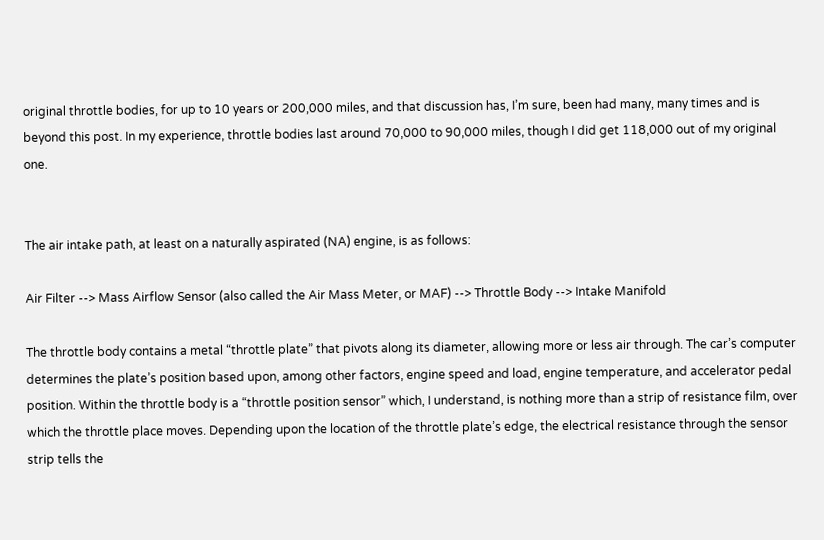original throttle bodies, for up to 10 years or 200,000 miles, and that discussion has, I’m sure, been had many, many times and is beyond this post. In my experience, throttle bodies last around 70,000 to 90,000 miles, though I did get 118,000 out of my original one.


The air intake path, at least on a naturally aspirated (NA) engine, is as follows:

Air Filter --> Mass Airflow Sensor (also called the Air Mass Meter, or MAF) --> Throttle Body --> Intake Manifold

The throttle body contains a metal “throttle plate” that pivots along its diameter, allowing more or less air through. The car’s computer determines the plate’s position based upon, among other factors, engine speed and load, engine temperature, and accelerator pedal position. Within the throttle body is a “throttle position sensor” which, I understand, is nothing more than a strip of resistance film, over which the throttle place moves. Depending upon the location of the throttle plate’s edge, the electrical resistance through the sensor strip tells the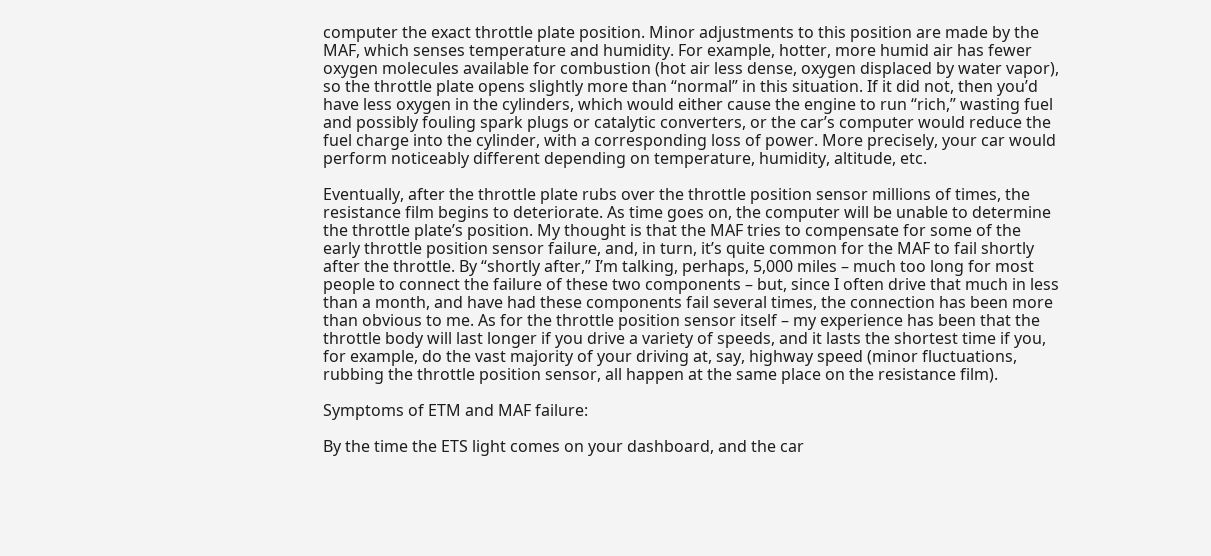computer the exact throttle plate position. Minor adjustments to this position are made by the MAF, which senses temperature and humidity. For example, hotter, more humid air has fewer oxygen molecules available for combustion (hot air less dense, oxygen displaced by water vapor), so the throttle plate opens slightly more than “normal” in this situation. If it did not, then you’d have less oxygen in the cylinders, which would either cause the engine to run “rich,” wasting fuel and possibly fouling spark plugs or catalytic converters, or the car’s computer would reduce the fuel charge into the cylinder, with a corresponding loss of power. More precisely, your car would perform noticeably different depending on temperature, humidity, altitude, etc.

Eventually, after the throttle plate rubs over the throttle position sensor millions of times, the resistance film begins to deteriorate. As time goes on, the computer will be unable to determine the throttle plate’s position. My thought is that the MAF tries to compensate for some of the early throttle position sensor failure, and, in turn, it’s quite common for the MAF to fail shortly after the throttle. By “shortly after,” I’m talking, perhaps, 5,000 miles – much too long for most people to connect the failure of these two components – but, since I often drive that much in less than a month, and have had these components fail several times, the connection has been more than obvious to me. As for the throttle position sensor itself – my experience has been that the throttle body will last longer if you drive a variety of speeds, and it lasts the shortest time if you, for example, do the vast majority of your driving at, say, highway speed (minor fluctuations, rubbing the throttle position sensor, all happen at the same place on the resistance film).

Symptoms of ETM and MAF failure:

By the time the ETS light comes on your dashboard, and the car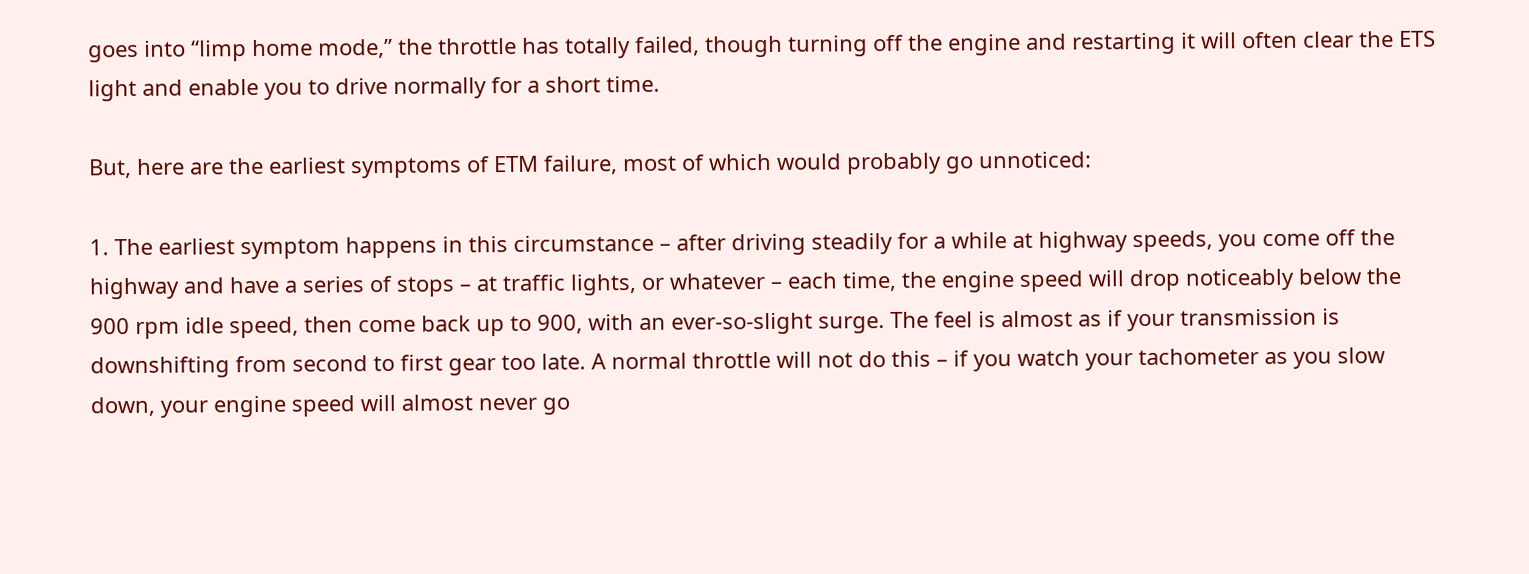goes into “limp home mode,” the throttle has totally failed, though turning off the engine and restarting it will often clear the ETS light and enable you to drive normally for a short time.

But, here are the earliest symptoms of ETM failure, most of which would probably go unnoticed:

1. The earliest symptom happens in this circumstance – after driving steadily for a while at highway speeds, you come off the highway and have a series of stops – at traffic lights, or whatever – each time, the engine speed will drop noticeably below the 900 rpm idle speed, then come back up to 900, with an ever-so-slight surge. The feel is almost as if your transmission is downshifting from second to first gear too late. A normal throttle will not do this – if you watch your tachometer as you slow down, your engine speed will almost never go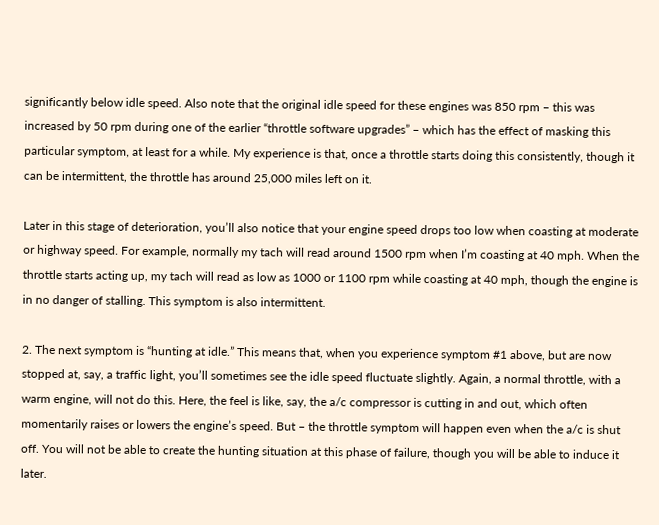significantly below idle speed. Also note that the original idle speed for these engines was 850 rpm – this was increased by 50 rpm during one of the earlier “throttle software upgrades” – which has the effect of masking this particular symptom, at least for a while. My experience is that, once a throttle starts doing this consistently, though it can be intermittent, the throttle has around 25,000 miles left on it.

Later in this stage of deterioration, you’ll also notice that your engine speed drops too low when coasting at moderate or highway speed. For example, normally my tach will read around 1500 rpm when I’m coasting at 40 mph. When the throttle starts acting up, my tach will read as low as 1000 or 1100 rpm while coasting at 40 mph, though the engine is in no danger of stalling. This symptom is also intermittent.

2. The next symptom is “hunting at idle.” This means that, when you experience symptom #1 above, but are now stopped at, say, a traffic light, you’ll sometimes see the idle speed fluctuate slightly. Again, a normal throttle, with a warm engine, will not do this. Here, the feel is like, say, the a/c compressor is cutting in and out, which often momentarily raises or lowers the engine’s speed. But – the throttle symptom will happen even when the a/c is shut off. You will not be able to create the hunting situation at this phase of failure, though you will be able to induce it later.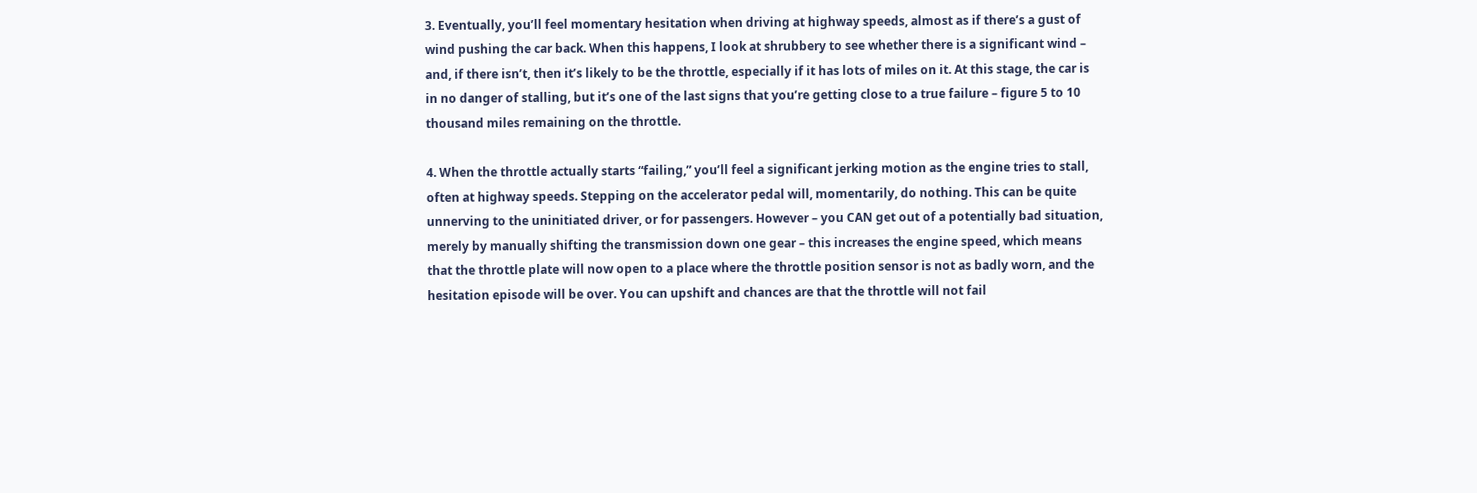3. Eventually, you’ll feel momentary hesitation when driving at highway speeds, almost as if there’s a gust of wind pushing the car back. When this happens, I look at shrubbery to see whether there is a significant wind – and, if there isn’t, then it’s likely to be the throttle, especially if it has lots of miles on it. At this stage, the car is in no danger of stalling, but it’s one of the last signs that you’re getting close to a true failure – figure 5 to 10 thousand miles remaining on the throttle.

4. When the throttle actually starts “failing,” you’ll feel a significant jerking motion as the engine tries to stall, often at highway speeds. Stepping on the accelerator pedal will, momentarily, do nothing. This can be quite unnerving to the uninitiated driver, or for passengers. However – you CAN get out of a potentially bad situation, merely by manually shifting the transmission down one gear – this increases the engine speed, which means that the throttle plate will now open to a place where the throttle position sensor is not as badly worn, and the hesitation episode will be over. You can upshift and chances are that the throttle will not fail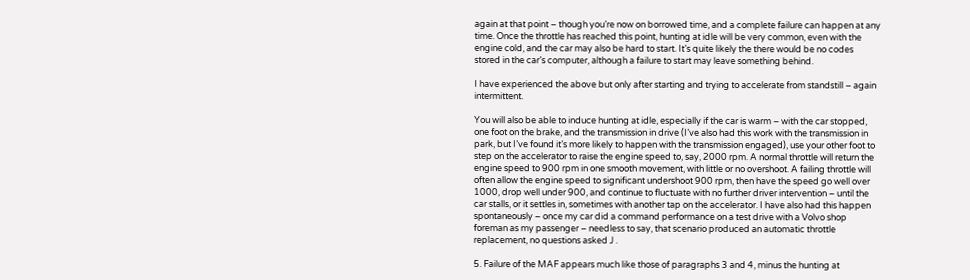again at that point – though you’re now on borrowed time, and a complete failure can happen at any time. Once the throttle has reached this point, hunting at idle will be very common, even with the engine cold, and the car may also be hard to start. It’s quite likely the there would be no codes stored in the car’s computer, although a failure to start may leave something behind.

I have experienced the above but only after starting and trying to accelerate from standstill – again intermittent.

You will also be able to induce hunting at idle, especially if the car is warm – with the car stopped, one foot on the brake, and the transmission in drive (I’ve also had this work with the transmission in park, but I’ve found it’s more likely to happen with the transmission engaged), use your other foot to step on the accelerator to raise the engine speed to, say, 2000 rpm. A normal throttle will return the engine speed to 900 rpm in one smooth movement, with little or no overshoot. A failing throttle will often allow the engine speed to significant undershoot 900 rpm, then have the speed go well over 1000, drop well under 900, and continue to fluctuate with no further driver intervention – until the car stalls, or it settles in, sometimes with another tap on the accelerator. I have also had this happen spontaneously – once my car did a command performance on a test drive with a Volvo shop foreman as my passenger – needless to say, that scenario produced an automatic throttle replacement, no questions asked J .

5. Failure of the MAF appears much like those of paragraphs 3 and 4, minus the hunting at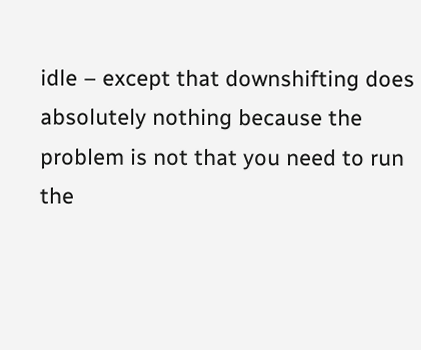idle – except that downshifting does absolutely nothing because the problem is not that you need to run the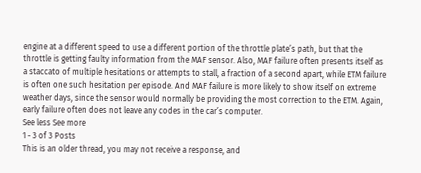engine at a different speed to use a different portion of the throttle plate’s path, but that the throttle is getting faulty information from the MAF sensor. Also, MAF failure often presents itself as a staccato of multiple hesitations or attempts to stall, a fraction of a second apart, while ETM failure is often one such hesitation per episode. And MAF failure is more likely to show itself on extreme weather days, since the sensor would normally be providing the most correction to the ETM. Again, early failure often does not leave any codes in the car’s computer.
See less See more
1 - 3 of 3 Posts
This is an older thread, you may not receive a response, and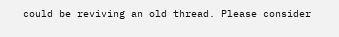could be reviving an old thread. Please consider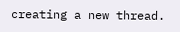creating a new thread.